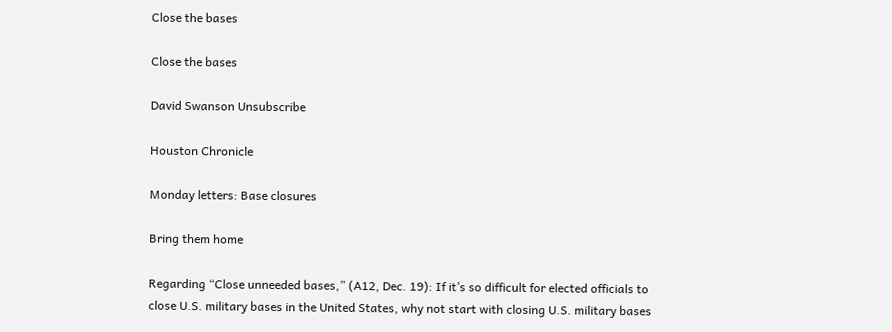Close the bases

Close the bases

David Swanson Unsubscribe

Houston Chronicle

Monday letters: Base closures

Bring them home

Regarding “Close unneeded bases,” (A12, Dec. 19): If it’s so difficult for elected officials to close U.S. military bases in the United States, why not start with closing U.S. military bases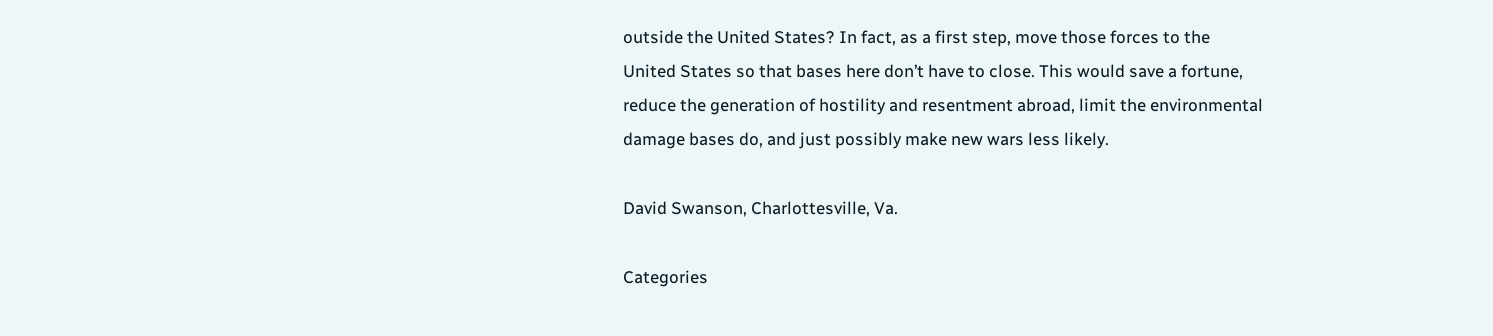outside the United States? In fact, as a first step, move those forces to the United States so that bases here don’t have to close. This would save a fortune, reduce the generation of hostility and resentment abroad, limit the environmental damage bases do, and just possibly make new wars less likely.

David Swanson, Charlottesville, Va.

Categories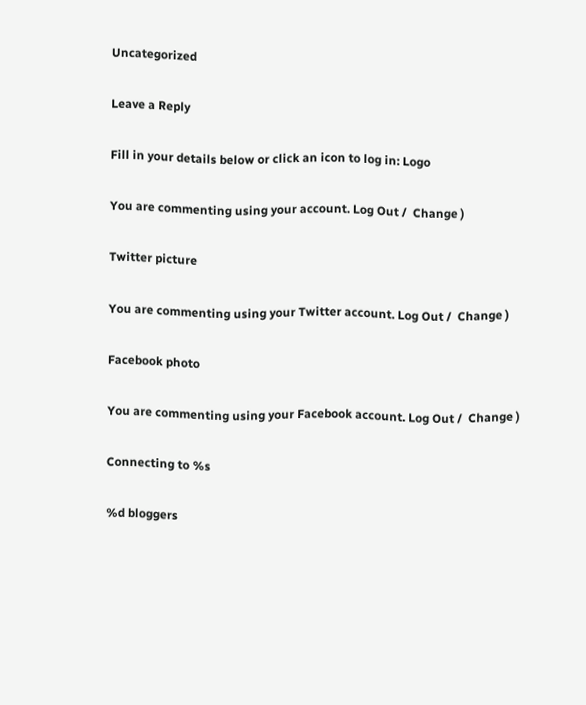Uncategorized

Leave a Reply

Fill in your details below or click an icon to log in: Logo

You are commenting using your account. Log Out /  Change )

Twitter picture

You are commenting using your Twitter account. Log Out /  Change )

Facebook photo

You are commenting using your Facebook account. Log Out /  Change )

Connecting to %s

%d bloggers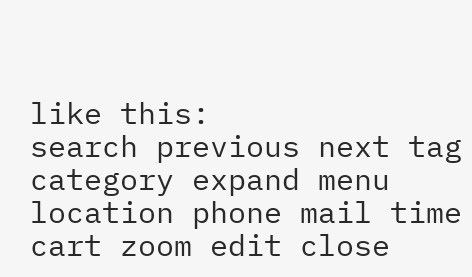like this:
search previous next tag category expand menu location phone mail time cart zoom edit close